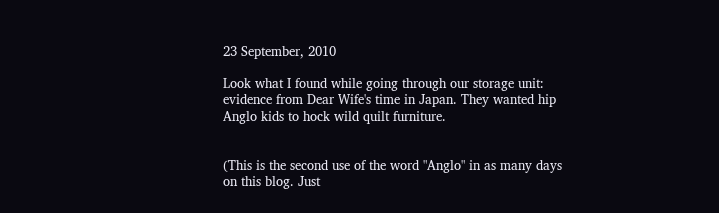23 September, 2010

Look what I found while going through our storage unit: evidence from Dear Wife's time in Japan. They wanted hip Anglo kids to hock wild quilt furniture.


(This is the second use of the word "Anglo" in as many days on this blog. Just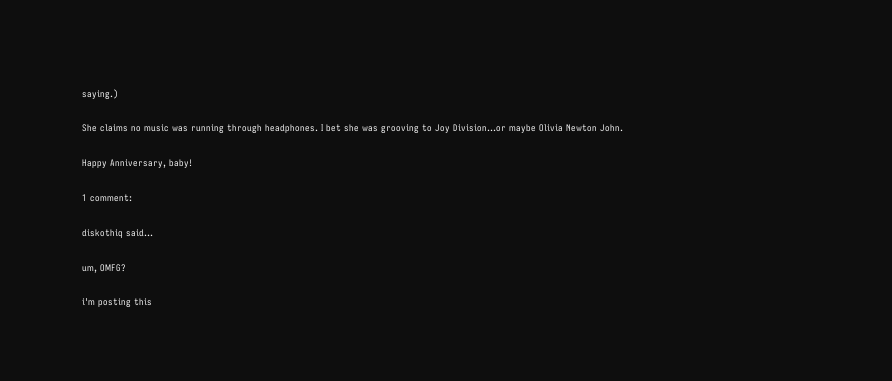saying.)

She claims no music was running through headphones. I bet she was grooving to Joy Division...or maybe Olivia Newton John.

Happy Anniversary, baby!

1 comment:

diskothiq said...

um, OMFG?

i'm posting this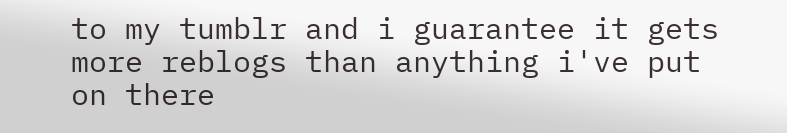to my tumblr and i guarantee it gets more reblogs than anything i've put on there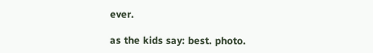ever.

as the kids say: best. photo.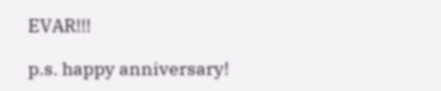EVAR!!!

p.s. happy anniversary!